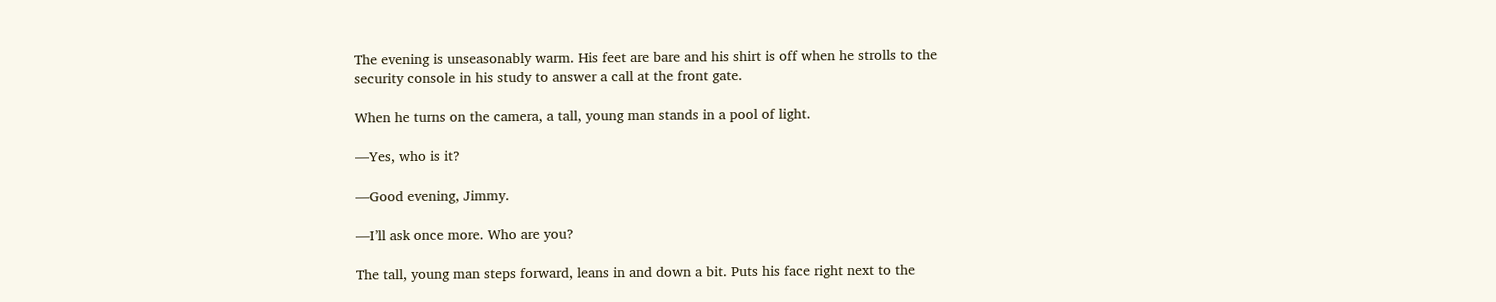The evening is unseasonably warm. His feet are bare and his shirt is off when he strolls to the security console in his study to answer a call at the front gate.

When he turns on the camera, a tall, young man stands in a pool of light.

—Yes, who is it?

—Good evening, Jimmy.

—I’ll ask once more. Who are you?

The tall, young man steps forward, leans in and down a bit. Puts his face right next to the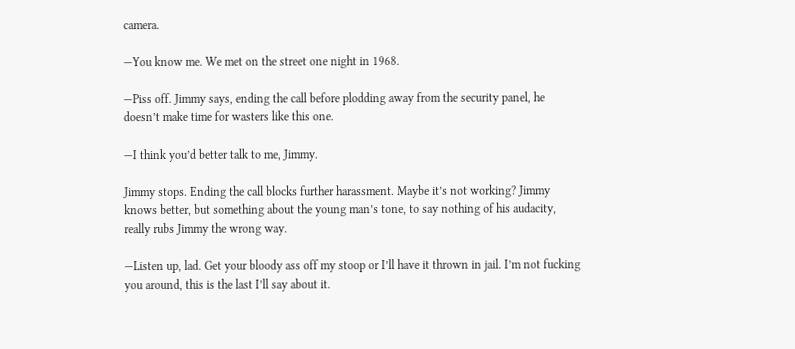camera.

—You know me. We met on the street one night in 1968.

—Piss off. Jimmy says, ending the call before plodding away from the security panel, he doesn’t make time for wasters like this one.

—I think you’d better talk to me, Jimmy.

Jimmy stops. Ending the call blocks further harassment. Maybe it’s not working? Jimmy knows better, but something about the young man’s tone, to say nothing of his audacity, really rubs Jimmy the wrong way.

—Listen up, lad. Get your bloody ass off my stoop or I’ll have it thrown in jail. I’m not fucking you around, this is the last I’ll say about it.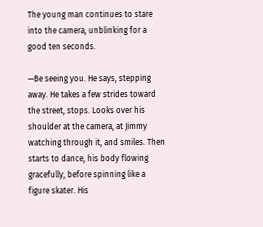The young man continues to stare into the camera, unblinking for a good ten seconds.

—Be seeing you. He says, stepping away. He takes a few strides toward the street, stops. Looks over his shoulder at the camera, at Jimmy watching through it, and smiles. Then starts to dance, his body flowing gracefully, before spinning like a figure skater. His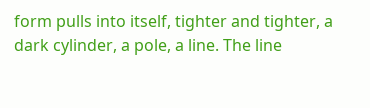form pulls into itself, tighter and tighter, a dark cylinder, a pole, a line. The line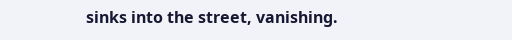sinks into the street, vanishing.